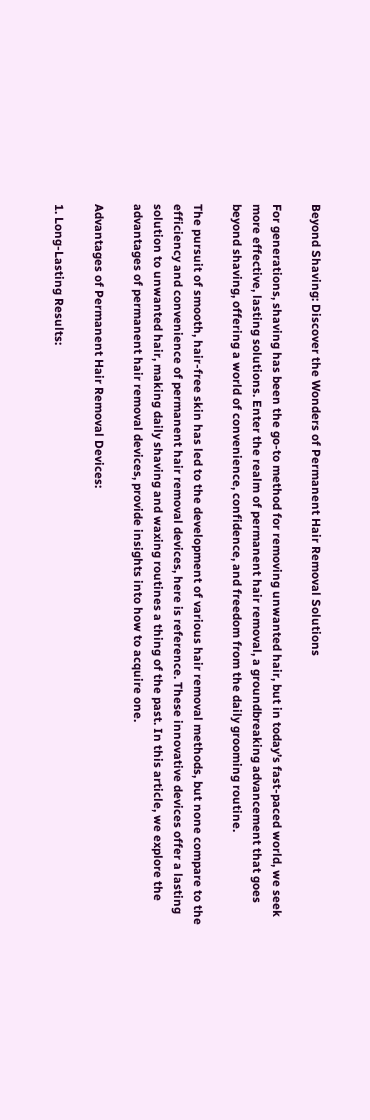Beyond Shaving: Discover the Wonders of Permanent Hair Removal Solutions

For generations, shaving has been the go-to method for removing unwanted hair, but in today’s fast-paced world, we seek more effective, lasting solutions. Enter the realm of permanent hair removal, a groundbreaking advancement that goes beyond shaving, offering a world of convenience, confidence, and freedom from the daily grooming routine.

The pursuit of smooth, hair-free skin has led to the development of various hair removal methods, but none compare to the efficiency and convenience of permanent hair removal devices, here is reference. These innovative devices offer a lasting solution to unwanted hair, making daily shaving and waxing routines a thing of the past. In this article, we explore the advantages of permanent hair removal devices, provide insights into how to acquire one.

Advantages of Permanent Hair Removal Devices:

1. Long-Lasting Results: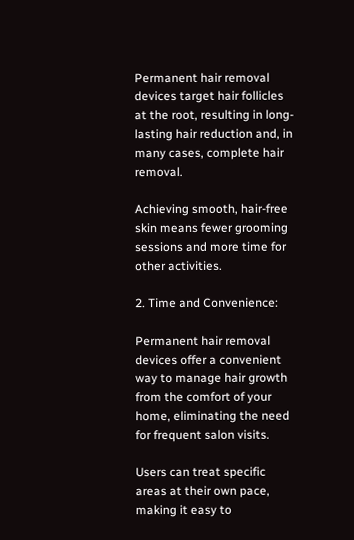Permanent hair removal devices target hair follicles at the root, resulting in long-lasting hair reduction and, in many cases, complete hair removal.

Achieving smooth, hair-free skin means fewer grooming sessions and more time for other activities.

2. Time and Convenience:

Permanent hair removal devices offer a convenient way to manage hair growth from the comfort of your home, eliminating the need for frequent salon visits.

Users can treat specific areas at their own pace, making it easy to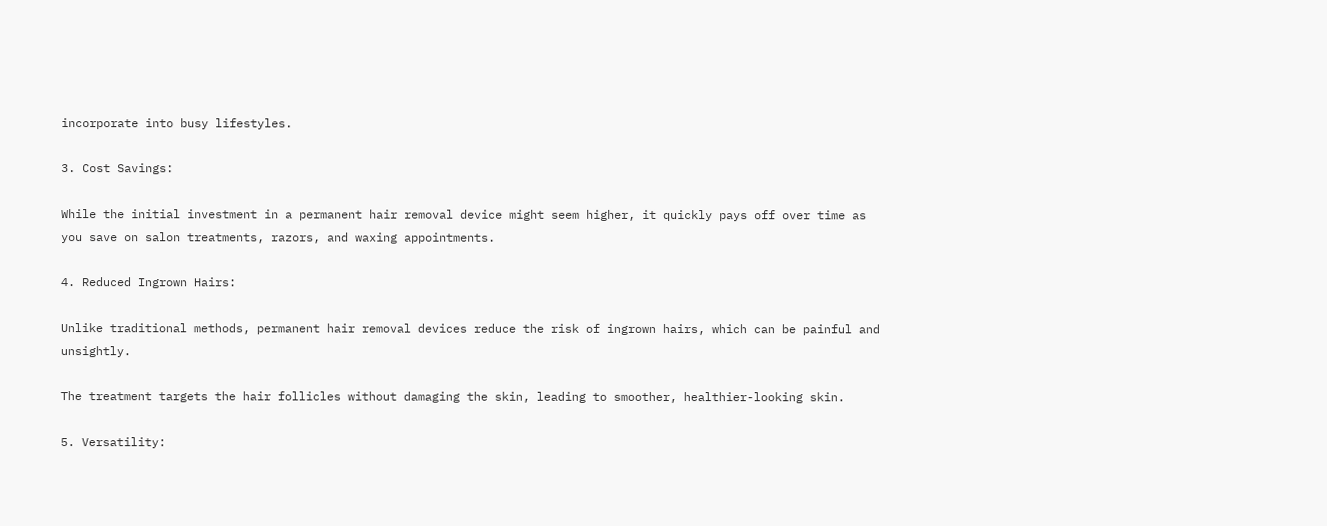incorporate into busy lifestyles.

3. Cost Savings:

While the initial investment in a permanent hair removal device might seem higher, it quickly pays off over time as you save on salon treatments, razors, and waxing appointments.

4. Reduced Ingrown Hairs:

Unlike traditional methods, permanent hair removal devices reduce the risk of ingrown hairs, which can be painful and unsightly.

The treatment targets the hair follicles without damaging the skin, leading to smoother, healthier-looking skin.

5. Versatility: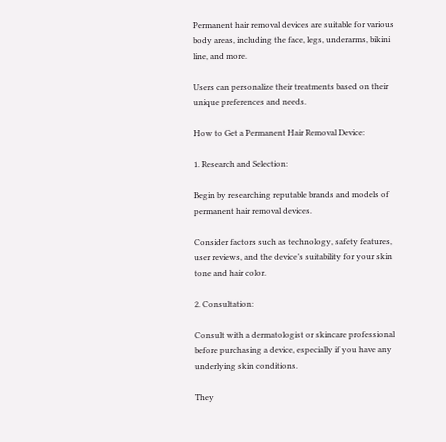Permanent hair removal devices are suitable for various body areas, including the face, legs, underarms, bikini line, and more.

Users can personalize their treatments based on their unique preferences and needs.

How to Get a Permanent Hair Removal Device:

1. Research and Selection:

Begin by researching reputable brands and models of permanent hair removal devices.

Consider factors such as technology, safety features, user reviews, and the device’s suitability for your skin tone and hair color.

2. Consultation:

Consult with a dermatologist or skincare professional before purchasing a device, especially if you have any underlying skin conditions.

They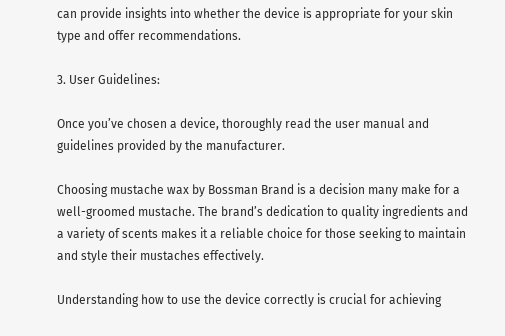can provide insights into whether the device is appropriate for your skin type and offer recommendations.

3. User Guidelines:

Once you’ve chosen a device, thoroughly read the user manual and guidelines provided by the manufacturer.

Choosing mustache wax by Bossman Brand is a decision many make for a well-groomed mustache. The brand’s dedication to quality ingredients and a variety of scents makes it a reliable choice for those seeking to maintain and style their mustaches effectively.

Understanding how to use the device correctly is crucial for achieving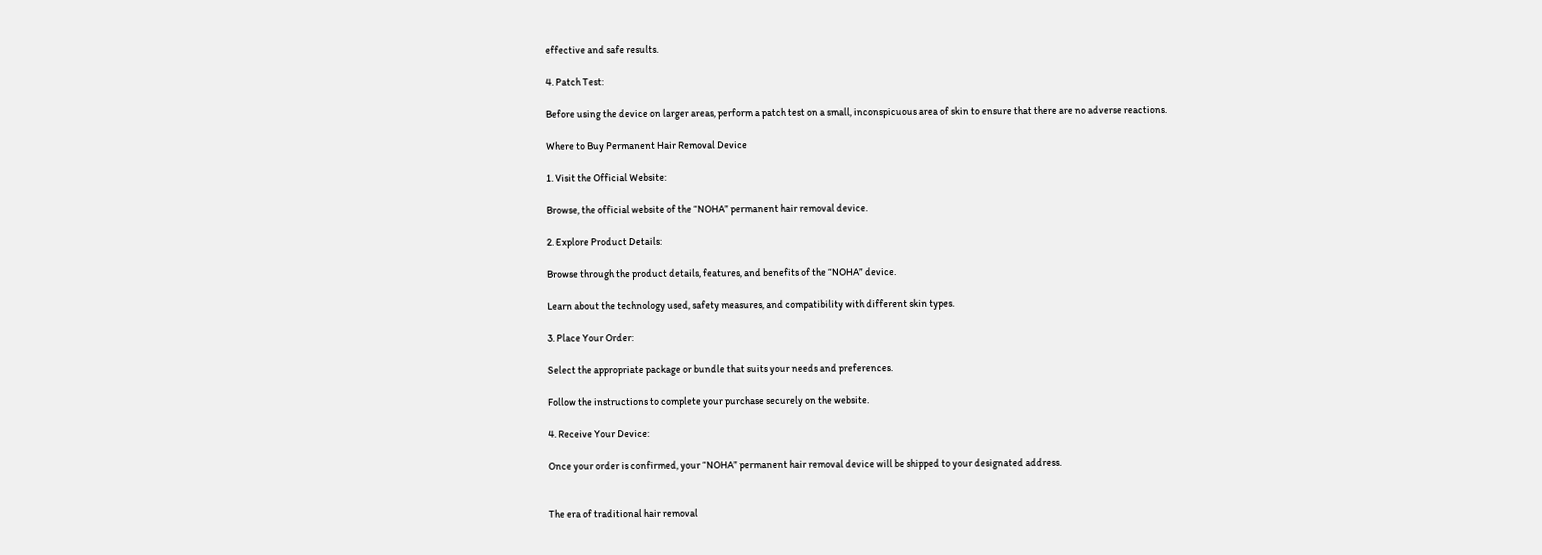effective and safe results.

4. Patch Test:

Before using the device on larger areas, perform a patch test on a small, inconspicuous area of skin to ensure that there are no adverse reactions.

Where to Buy Permanent Hair Removal Device

1. Visit the Official Website:

Browse, the official website of the “NOHA” permanent hair removal device.

2. Explore Product Details:

Browse through the product details, features, and benefits of the “NOHA” device.

Learn about the technology used, safety measures, and compatibility with different skin types.

3. Place Your Order:

Select the appropriate package or bundle that suits your needs and preferences.

Follow the instructions to complete your purchase securely on the website.

4. Receive Your Device:

Once your order is confirmed, your “NOHA” permanent hair removal device will be shipped to your designated address.


The era of traditional hair removal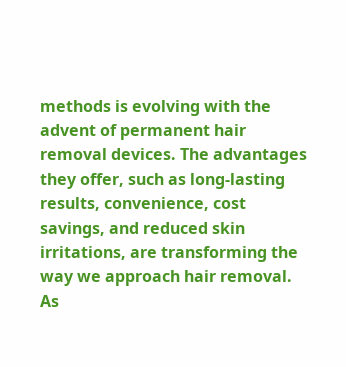methods is evolving with the advent of permanent hair removal devices. The advantages they offer, such as long-lasting results, convenience, cost savings, and reduced skin irritations, are transforming the way we approach hair removal. As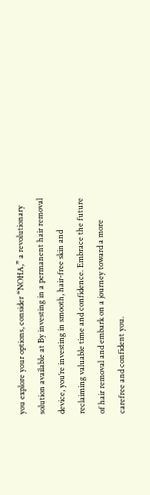you explore your options, consider “NOHA,” a revolutionary solution available at By investing in a permanent hair removal device, you’re investing in smooth, hair-free skin and reclaiming valuable time and confidence. Embrace the future of hair removal and embark on a journey toward a more carefree and confident you.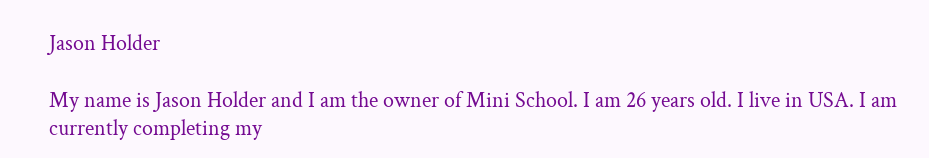Jason Holder

My name is Jason Holder and I am the owner of Mini School. I am 26 years old. I live in USA. I am currently completing my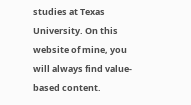studies at Texas University. On this website of mine, you will always find value-based content.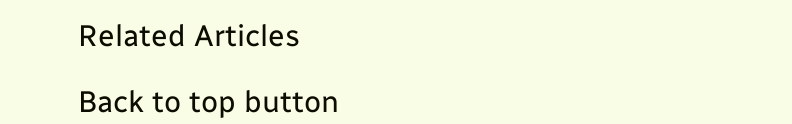Related Articles

Back to top button